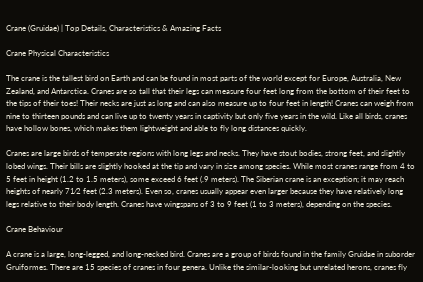Crane (Gruidae) | Top Details, Characteristics & Amazing Facts

Crane Physical Characteristics

The crane is the tallest bird on Earth and can be found in most parts of the world except for Europe, Australia, New Zealand, and Antarctica. Cranes are so tall that their legs can measure four feet long from the bottom of their feet to the tips of their toes! Their necks are just as long and can also measure up to four feet in length! Cranes can weigh from nine to thirteen pounds and can live up to twenty years in captivity but only five years in the wild. Like all birds, cranes have hollow bones, which makes them lightweight and able to fly long distances quickly.

Cranes are large birds of temperate regions with long legs and necks. They have stout bodies, strong feet, and slightly lobed wings. Their bills are slightly hooked at the tip and vary in size among species. While most cranes range from 4 to 5 feet in height (1.2 to 1.5 meters), some exceed 6 feet (.9 meters). The Siberian crane is an exception; it may reach heights of nearly 71⁄2 feet (2.3 meters). Even so, cranes usually appear even larger because they have relatively long legs relative to their body length. Cranes have wingspans of 3 to 9 feet (1 to 3 meters), depending on the species.

Crane Behaviour

A crane is a large, long-legged, and long-necked bird. Cranes are a group of birds found in the family Gruidae in suborder Gruiformes. There are 15 species of cranes in four genera. Unlike the similar-looking but unrelated herons, cranes fly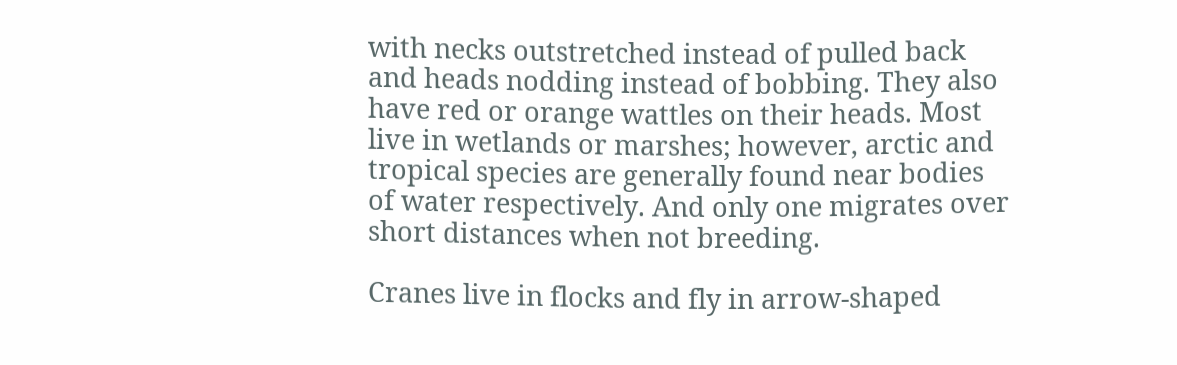with necks outstretched instead of pulled back and heads nodding instead of bobbing. They also have red or orange wattles on their heads. Most live in wetlands or marshes; however, arctic and tropical species are generally found near bodies of water respectively. And only one migrates over short distances when not breeding.

Cranes live in flocks and fly in arrow-shaped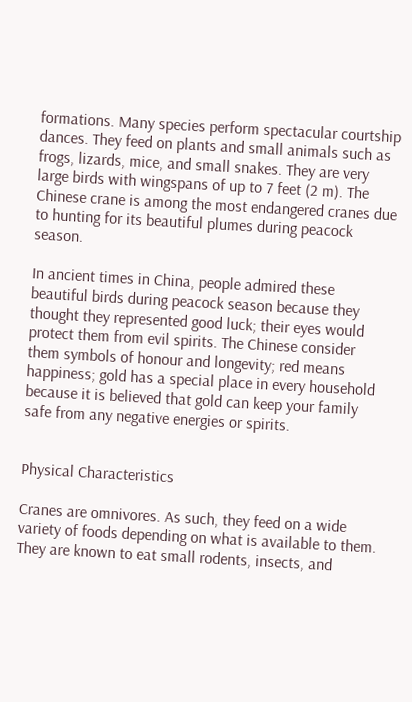formations. Many species perform spectacular courtship dances. They feed on plants and small animals such as frogs, lizards, mice, and small snakes. They are very large birds with wingspans of up to 7 feet (2 m). The Chinese crane is among the most endangered cranes due to hunting for its beautiful plumes during peacock season.

In ancient times in China, people admired these beautiful birds during peacock season because they thought they represented good luck; their eyes would protect them from evil spirits. The Chinese consider them symbols of honour and longevity; red means happiness; gold has a special place in every household because it is believed that gold can keep your family safe from any negative energies or spirits.


Physical Characteristics

Cranes are omnivores. As such, they feed on a wide variety of foods depending on what is available to them. They are known to eat small rodents, insects, and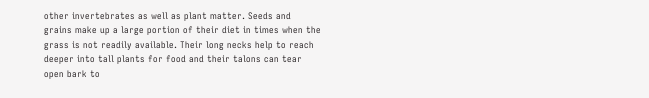other invertebrates as well as plant matter. Seeds and grains make up a large portion of their diet in times when the grass is not readily available. Their long necks help to reach deeper into tall plants for food and their talons can tear open bark to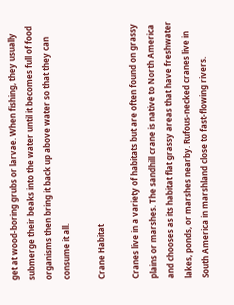get at wood-boring grubs or larvae. When fishing, they usually submerge their beaks into the water until it becomes full of food organisms then bring it back up above water so that they can consume it all.

Crane Habitat

Cranes live in a variety of habitats but are often found on grassy plains or marshes. The sandhill crane is native to North America and chooses as its habitat flat grassy areas that have freshwater lakes, ponds, or marshes nearby. Rufous-necked cranes live in South America in marshland close to fast-flowing rivers.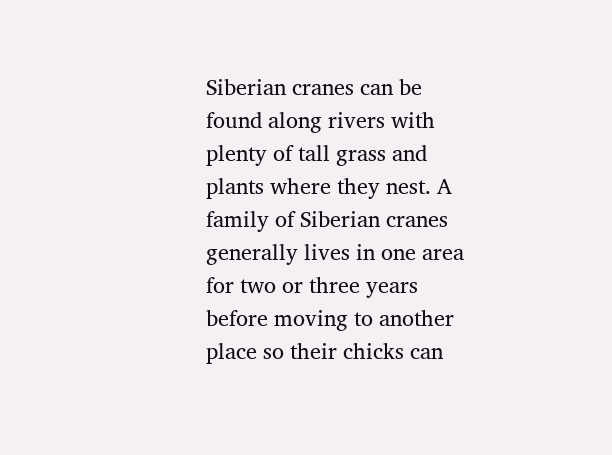Siberian cranes can be found along rivers with plenty of tall grass and plants where they nest. A family of Siberian cranes generally lives in one area for two or three years before moving to another place so their chicks can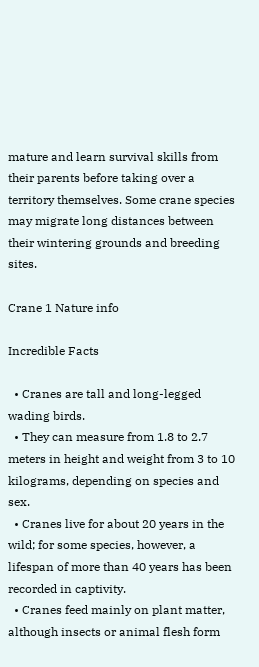mature and learn survival skills from their parents before taking over a territory themselves. Some crane species may migrate long distances between their wintering grounds and breeding sites.

Crane 1 Nature info

Incredible Facts

  • Cranes are tall and long-legged wading birds.
  • They can measure from 1.8 to 2.7 meters in height and weight from 3 to 10 kilograms, depending on species and sex.
  • Cranes live for about 20 years in the wild; for some species, however, a lifespan of more than 40 years has been recorded in captivity.
  • Cranes feed mainly on plant matter, although insects or animal flesh form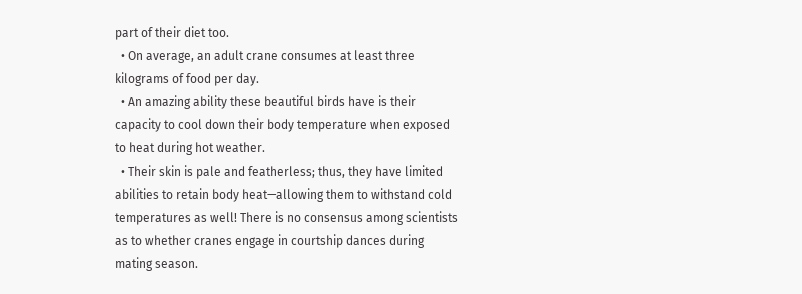part of their diet too.
  • On average, an adult crane consumes at least three kilograms of food per day.
  • An amazing ability these beautiful birds have is their capacity to cool down their body temperature when exposed to heat during hot weather.
  • Their skin is pale and featherless; thus, they have limited abilities to retain body heat—allowing them to withstand cold temperatures as well! There is no consensus among scientists as to whether cranes engage in courtship dances during mating season.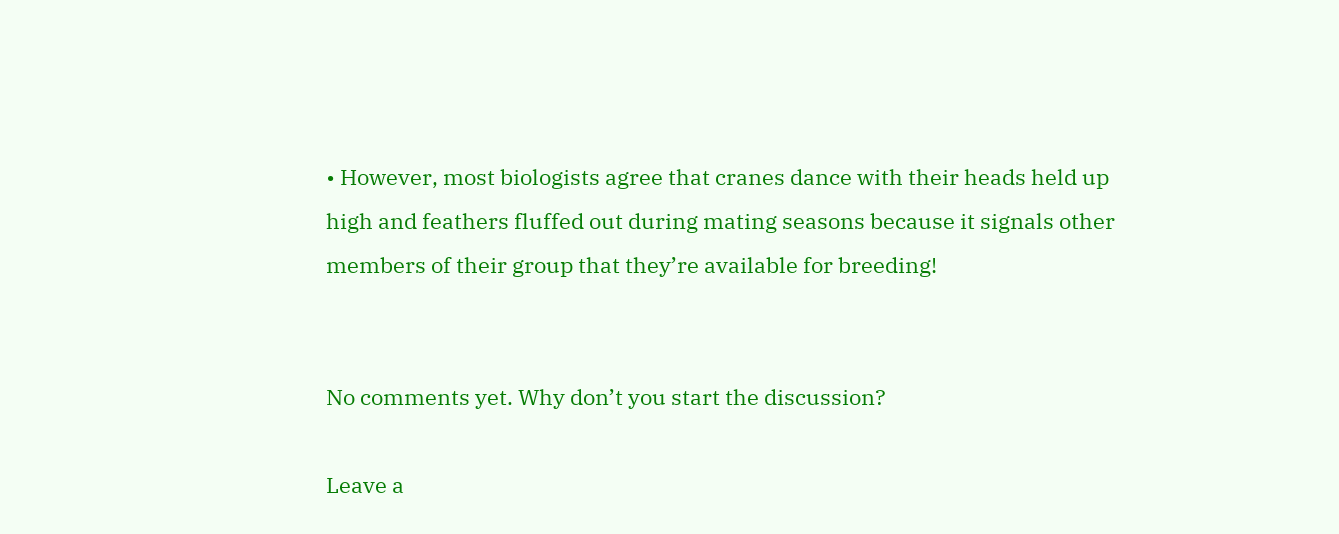• However, most biologists agree that cranes dance with their heads held up high and feathers fluffed out during mating seasons because it signals other members of their group that they’re available for breeding!


No comments yet. Why don’t you start the discussion?

Leave a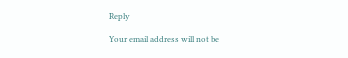Reply

Your email address will not be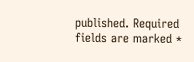published. Required fields are marked *